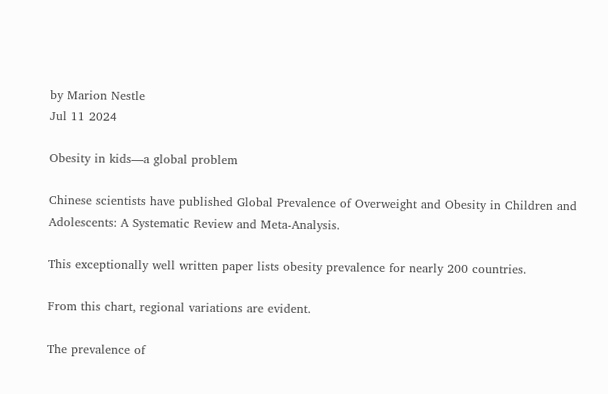by Marion Nestle
Jul 11 2024

Obesity in kids—a global problem

Chinese scientists have published Global Prevalence of Overweight and Obesity in Children and Adolescents: A Systematic Review and Meta-Analysis.

This exceptionally well written paper lists obesity prevalence for nearly 200 countries.

From this chart, regional variations are evident.

The prevalence of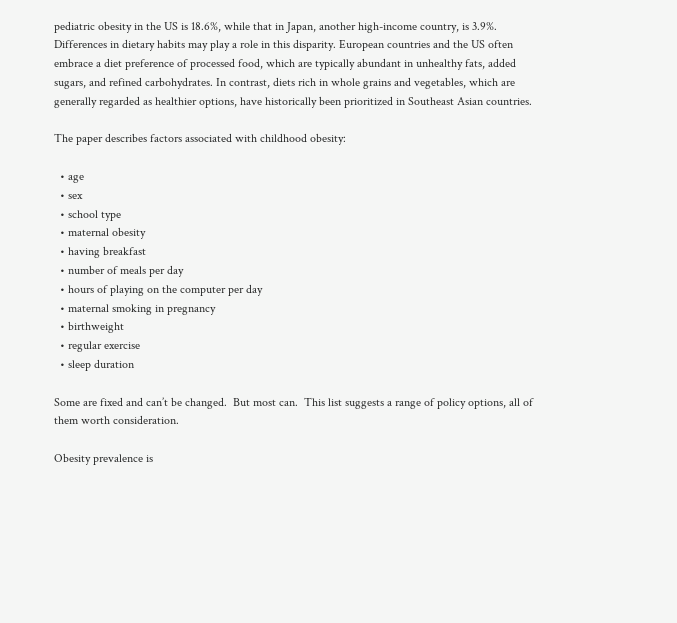pediatric obesity in the US is 18.6%, while that in Japan, another high-income country, is 3.9%. Differences in dietary habits may play a role in this disparity. European countries and the US often embrace a diet preference of processed food, which are typically abundant in unhealthy fats, added sugars, and refined carbohydrates. In contrast, diets rich in whole grains and vegetables, which are generally regarded as healthier options, have historically been prioritized in Southeast Asian countries.

The paper describes factors associated with childhood obesity:

  • age
  • sex
  • school type
  • maternal obesity
  • having breakfast
  • number of meals per day
  • hours of playing on the computer per day
  • maternal smoking in pregnancy
  • birthweight
  • regular exercise
  • sleep duration

Some are fixed and can’t be changed.  But most can.  This list suggests a range of policy options, all of them worth consideration.

Obesity prevalence is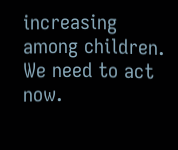increasing among children.  We need to act now.